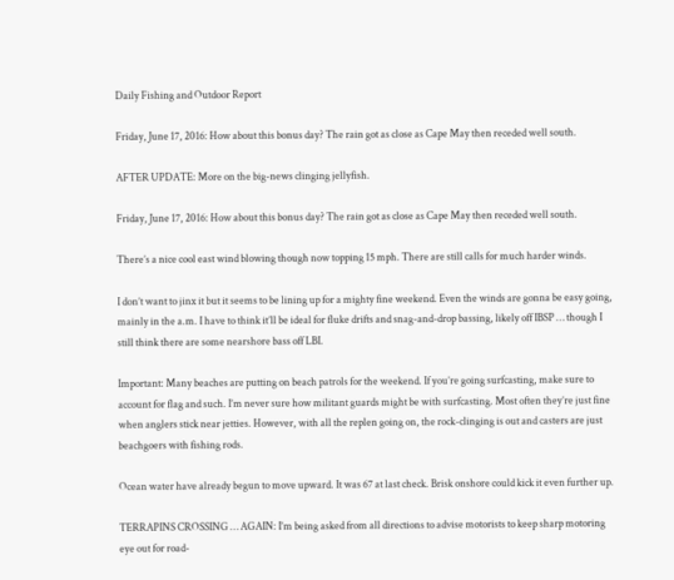Daily Fishing and Outdoor Report

Friday, June 17, 2016: How about this bonus day? The rain got as close as Cape May then receded well south.

AFTER UPDATE: More on the big-news clinging jellyfish.

Friday, June 17, 2016: How about this bonus day? The rain got as close as Cape May then receded well south.

There’s a nice cool east wind blowing though now topping 15 mph. There are still calls for much harder winds.

I don’t want to jinx it but it seems to be lining up for a mighty fine weekend. Even the winds are gonna be easy going, mainly in the a.m. I have to think it’ll be ideal for fluke drifts and snag-and-drop bassing, likely off IBSP … though I still think there are some nearshore bass off LBI.

Important: Many beaches are putting on beach patrols for the weekend. If you’re going surfcasting, make sure to account for flag and such. I’m never sure how militant guards might be with surfcasting. Most often they’re just fine when anglers stick near jetties. However, with all the replen going on, the rock-clinging is out and casters are just beachgoers with fishing rods.

Ocean water have already begun to move upward. It was 67 at last check. Brisk onshore could kick it even further up.

TERRAPINS CROSSING … AGAIN: I’m being asked from all directions to advise motorists to keep sharp motoring eye out for road-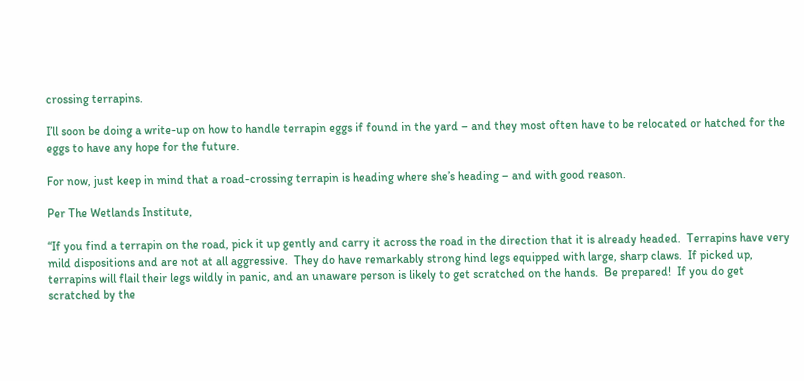crossing terrapins.

I’ll soon be doing a write-up on how to handle terrapin eggs if found in the yard – and they most often have to be relocated or hatched for the eggs to have any hope for the future.

For now, just keep in mind that a road-crossing terrapin is heading where she’s heading – and with good reason.

Per The Wetlands Institute,

“If you find a terrapin on the road, pick it up gently and carry it across the road in the direction that it is already headed.  Terrapins have very mild dispositions and are not at all aggressive.  They do have remarkably strong hind legs equipped with large, sharp claws.  If picked up, terrapins will flail their legs wildly in panic, and an unaware person is likely to get scratched on the hands.  Be prepared!  If you do get scratched by the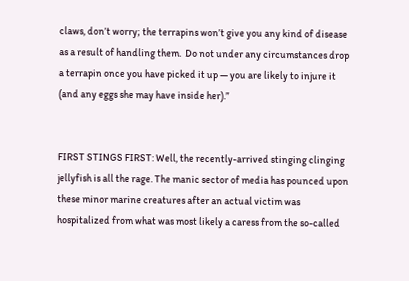claws, don’t worry; the terrapins won’t give you any kind of disease as a result of handling them.  Do not under any circumstances drop a terrapin once you have picked it up — you are likely to injure it (and any eggs she may have inside her).”


FIRST STINGS FIRST: Well, the recently-arrived stinging clinging jellyfish is all the rage. The manic sector of media has pounced upon these minor marine creatures after an actual victim was hospitalized from what was most likely a caress from the so-called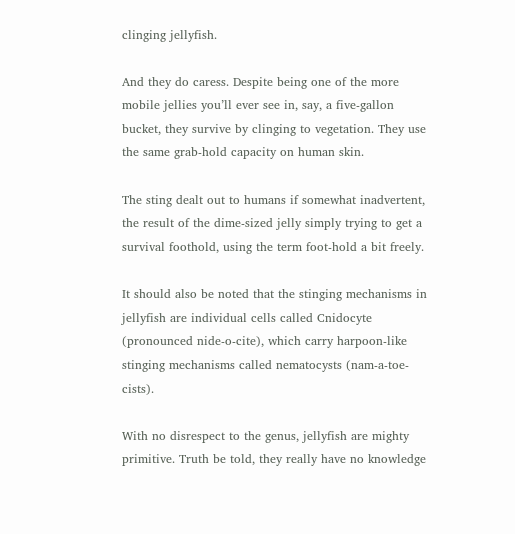clinging jellyfish.

And they do caress. Despite being one of the more mobile jellies you’ll ever see in, say, a five-gallon bucket, they survive by clinging to vegetation. They use the same grab-hold capacity on human skin.

The sting dealt out to humans if somewhat inadvertent, the result of the dime-sized jelly simply trying to get a survival foothold, using the term foot-hold a bit freely.

It should also be noted that the stinging mechanisms in jellyfish are individual cells called Cnidocyte (pronounced nide-o-cite), which carry harpoon-like stinging mechanisms called nematocysts (nam-a-toe-cists).

With no disrespect to the genus, jellyfish are mighty primitive. Truth be told, they really have no knowledge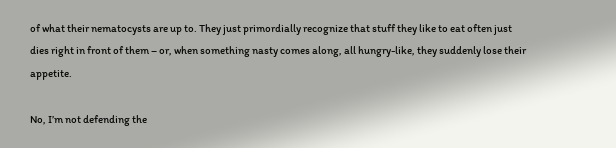of what their nematocysts are up to. They just primordially recognize that stuff they like to eat often just dies right in front of them – or, when something nasty comes along, all hungry-like, they suddenly lose their appetite.

No, I’m not defending the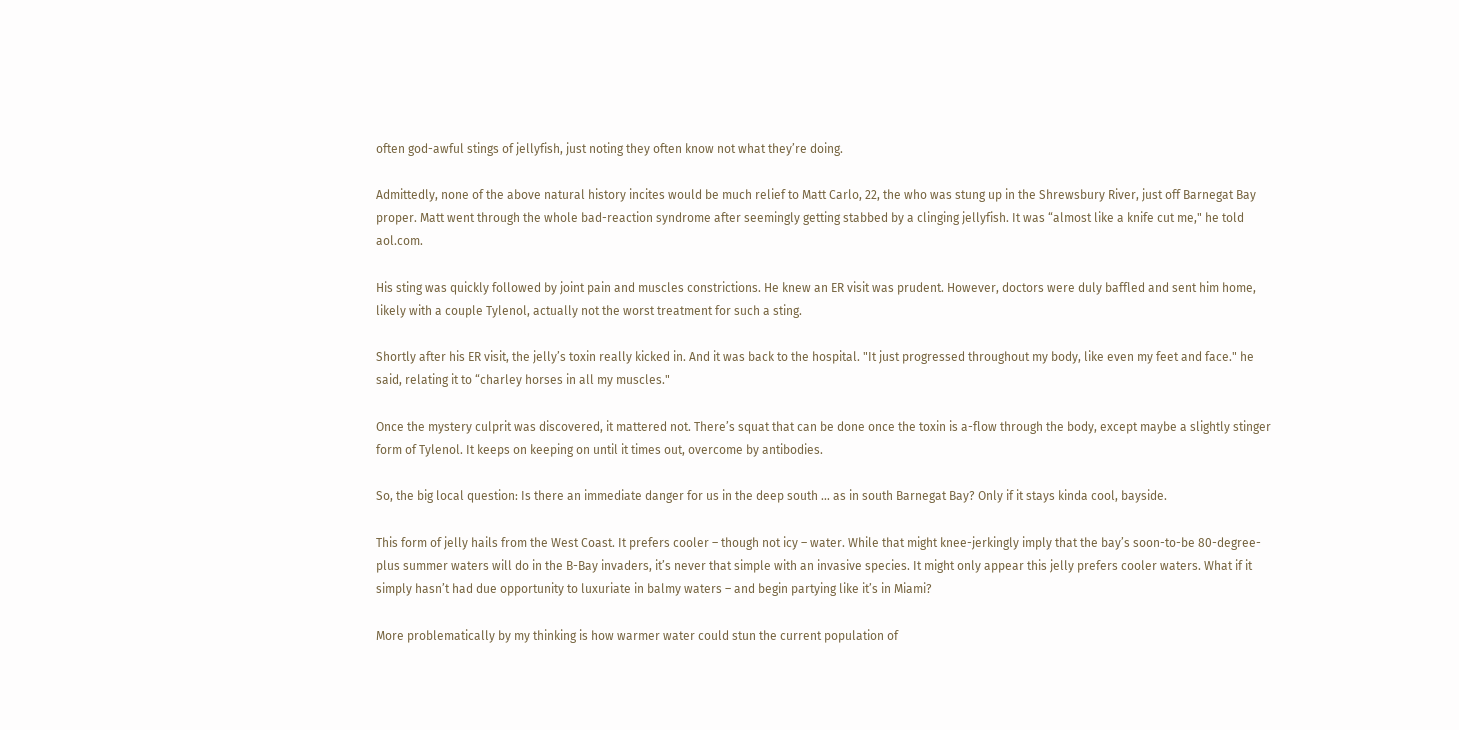often god-awful stings of jellyfish, just noting they often know not what they’re doing.

Admittedly, none of the above natural history incites would be much relief to Matt Carlo, 22, the who was stung up in the Shrewsbury River, just off Barnegat Bay proper. Matt went through the whole bad-reaction syndrome after seemingly getting stabbed by a clinging jellyfish. It was “almost like a knife cut me," he told aol.com.

His sting was quickly followed by joint pain and muscles constrictions. He knew an ER visit was prudent. However, doctors were duly baffled and sent him home, likely with a couple Tylenol, actually not the worst treatment for such a sting.

Shortly after his ER visit, the jelly’s toxin really kicked in. And it was back to the hospital. "It just progressed throughout my body, like even my feet and face." he said, relating it to “charley horses in all my muscles."

Once the mystery culprit was discovered, it mattered not. There’s squat that can be done once the toxin is a-flow through the body, except maybe a slightly stinger form of Tylenol. It keeps on keeping on until it times out, overcome by antibodies.

So, the big local question: Is there an immediate danger for us in the deep south … as in south Barnegat Bay? Only if it stays kinda cool, bayside.

This form of jelly hails from the West Coast. It prefers cooler – though not icy – water. While that might knee-jerkingly imply that the bay’s soon-to-be 80-degree-plus summer waters will do in the B-Bay invaders, it’s never that simple with an invasive species. It might only appear this jelly prefers cooler waters. What if it simply hasn’t had due opportunity to luxuriate in balmy waters – and begin partying like it’s in Miami?

More problematically by my thinking is how warmer water could stun the current population of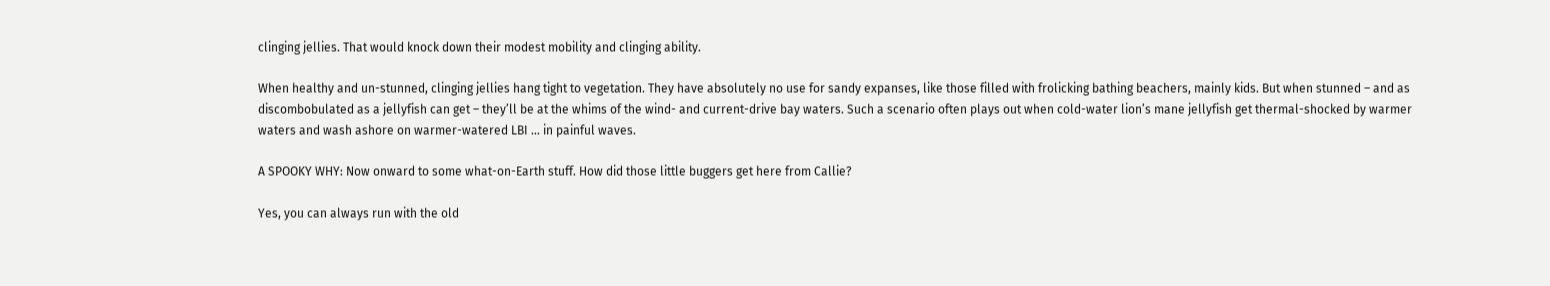clinging jellies. That would knock down their modest mobility and clinging ability.

When healthy and un-stunned, clinging jellies hang tight to vegetation. They have absolutely no use for sandy expanses, like those filled with frolicking bathing beachers, mainly kids. But when stunned – and as discombobulated as a jellyfish can get – they’ll be at the whims of the wind- and current-drive bay waters. Such a scenario often plays out when cold-water lion’s mane jellyfish get thermal-shocked by warmer waters and wash ashore on warmer-watered LBI … in painful waves.

A SPOOKY WHY: Now onward to some what-on-Earth stuff. How did those little buggers get here from Callie?

Yes, you can always run with the old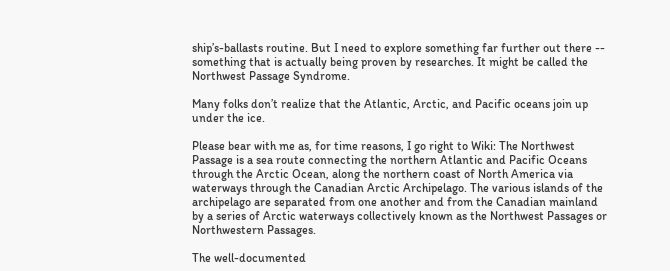ship’s-ballasts routine. But I need to explore something far further out there -- something that is actually being proven by researches. It might be called the Northwest Passage Syndrome.

Many folks don’t realize that the Atlantic, Arctic, and Pacific oceans join up under the ice.

Please bear with me as, for time reasons, I go right to Wiki: The Northwest Passage is a sea route connecting the northern Atlantic and Pacific Oceans through the Arctic Ocean, along the northern coast of North America via waterways through the Canadian Arctic Archipelago. The various islands of the archipelago are separated from one another and from the Canadian mainland by a series of Arctic waterways collectively known as the Northwest Passages or Northwestern Passages.

The well-documented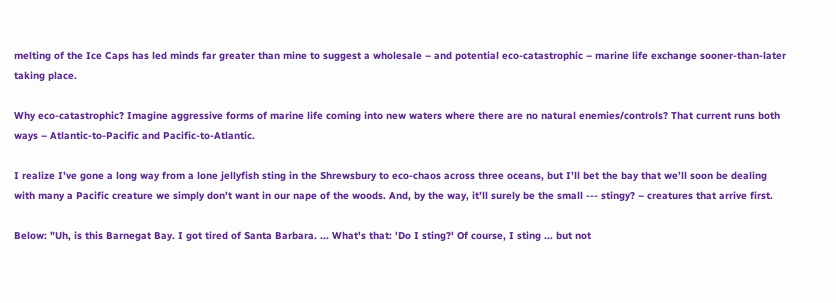melting of the Ice Caps has led minds far greater than mine to suggest a wholesale – and potential eco-catastrophic – marine life exchange sooner-than-later taking place.

Why eco-catastrophic? Imagine aggressive forms of marine life coming into new waters where there are no natural enemies/controls? That current runs both ways – Atlantic-to-Pacific and Pacific-to-Atlantic.

I realize I’ve gone a long way from a lone jellyfish sting in the Shrewsbury to eco-chaos across three oceans, but I’ll bet the bay that we’ll soon be dealing with many a Pacific creature we simply don’t want in our nape of the woods. And, by the way, it’ll surely be the small --- stingy? – creatures that arrive first.

Below: "Uh, is this Barnegat Bay. I got tired of Santa Barbara. ... What's that: 'Do I sting?' Of course, I sting ... but not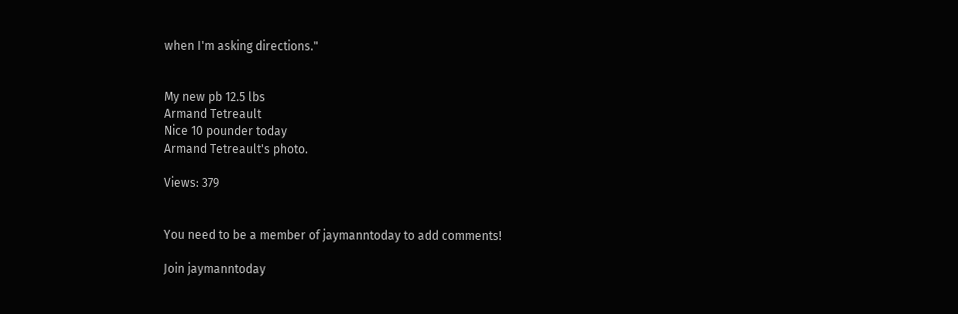when I'm asking directions."


My new pb 12.5 lbs
Armand Tetreault
Nice 10 pounder today
Armand Tetreault's photo.

Views: 379


You need to be a member of jaymanntoday to add comments!

Join jaymanntoday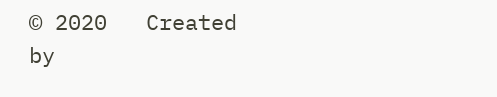© 2020   Created by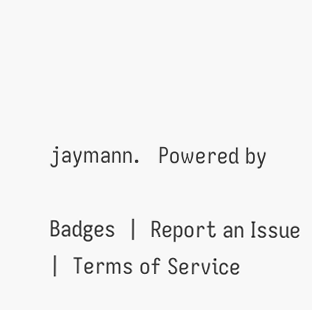jaymann.   Powered by

Badges  |  Report an Issue  |  Terms of Service